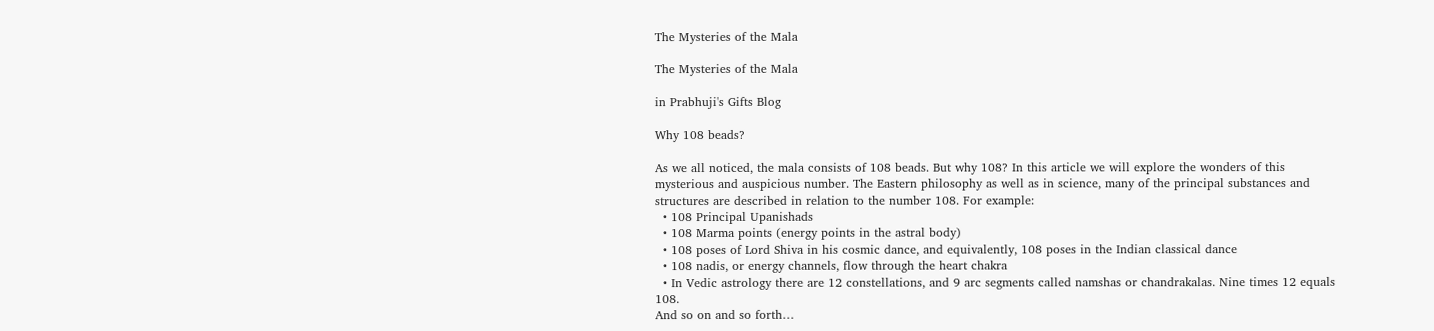The Mysteries of the Mala

The Mysteries of the Mala

in Prabhuji's Gifts Blog

Why 108 beads?

As we all noticed, the mala consists of 108 beads. But why 108? In this article we will explore the wonders of this mysterious and auspicious number. The Eastern philosophy as well as in science, many of the principal substances and structures are described in relation to the number 108. For example:
  • 108 Principal Upanishads
  • 108 Marma points (energy points in the astral body)
  • 108 poses of Lord Shiva in his cosmic dance, and equivalently, 108 poses in the Indian classical dance
  • 108 nadis, or energy channels, flow through the heart chakra
  • In Vedic astrology there are 12 constellations, and 9 arc segments called namshas or chandrakalas. Nine times 12 equals 108.
And so on and so forth…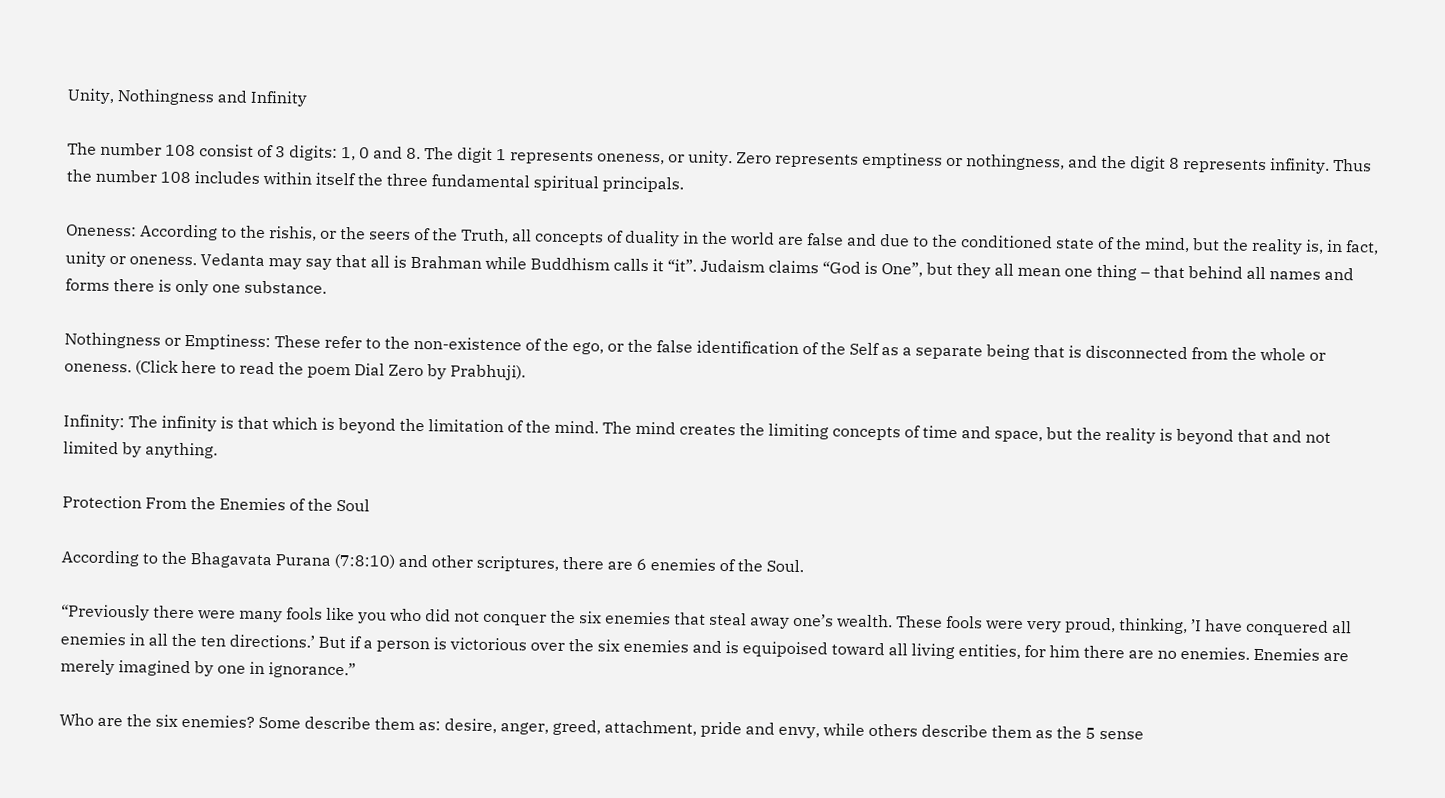Unity, Nothingness and Infinity

The number 108 consist of 3 digits: 1, 0 and 8. The digit 1 represents oneness, or unity. Zero represents emptiness or nothingness, and the digit 8 represents infinity. Thus the number 108 includes within itself the three fundamental spiritual principals.

Oneness: According to the rishis, or the seers of the Truth, all concepts of duality in the world are false and due to the conditioned state of the mind, but the reality is, in fact, unity or oneness. Vedanta may say that all is Brahman while Buddhism calls it “it”. Judaism claims “God is One”, but they all mean one thing – that behind all names and forms there is only one substance.

Nothingness or Emptiness: These refer to the non-existence of the ego, or the false identification of the Self as a separate being that is disconnected from the whole or oneness. (Click here to read the poem Dial Zero by Prabhuji).

Infinity: The infinity is that which is beyond the limitation of the mind. The mind creates the limiting concepts of time and space, but the reality is beyond that and not limited by anything.

Protection From the Enemies of the Soul

According to the Bhagavata Purana (7:8:10) and other scriptures, there are 6 enemies of the Soul.

“Previously there were many fools like you who did not conquer the six enemies that steal away one’s wealth. These fools were very proud, thinking, ’I have conquered all enemies in all the ten directions.’ But if a person is victorious over the six enemies and is equipoised toward all living entities, for him there are no enemies. Enemies are merely imagined by one in ignorance.”

Who are the six enemies? Some describe them as: desire, anger, greed, attachment, pride and envy, while others describe them as the 5 sense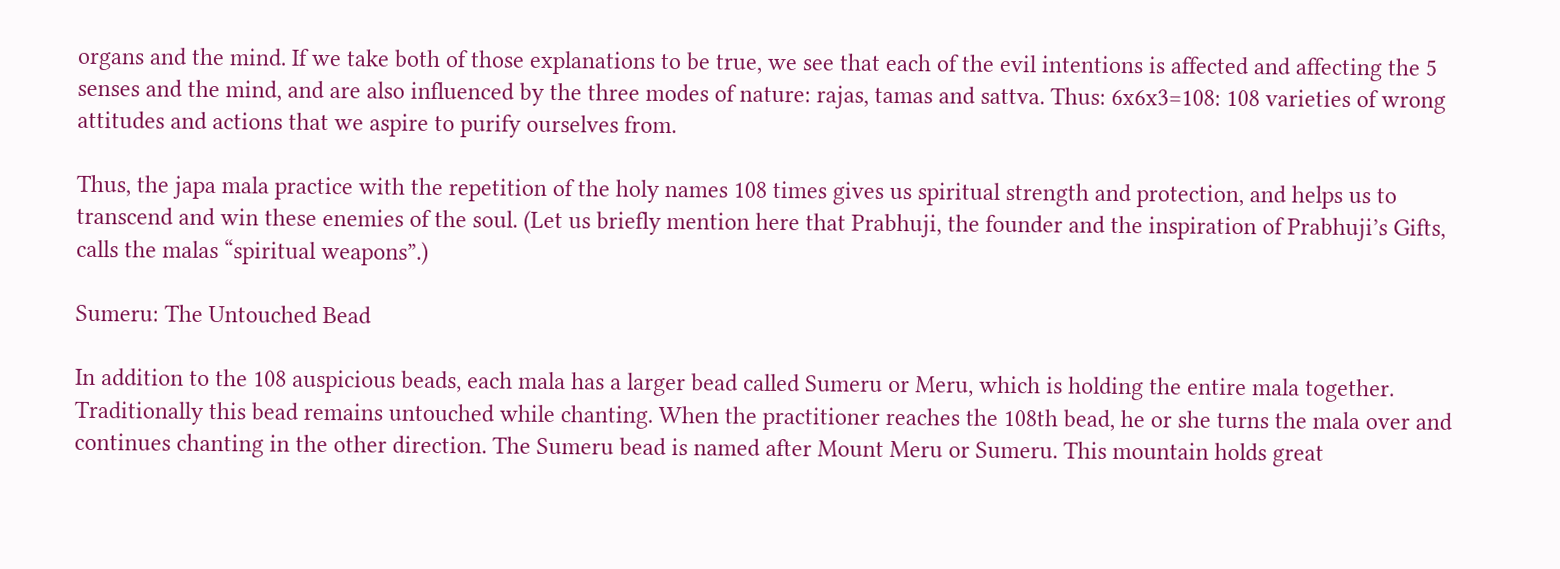organs and the mind. If we take both of those explanations to be true, we see that each of the evil intentions is affected and affecting the 5 senses and the mind, and are also influenced by the three modes of nature: rajas, tamas and sattva. Thus: 6x6x3=108: 108 varieties of wrong attitudes and actions that we aspire to purify ourselves from.

Thus, the japa mala practice with the repetition of the holy names 108 times gives us spiritual strength and protection, and helps us to transcend and win these enemies of the soul. (Let us briefly mention here that Prabhuji, the founder and the inspiration of Prabhuji’s Gifts, calls the malas “spiritual weapons”.)

Sumeru: The Untouched Bead

In addition to the 108 auspicious beads, each mala has a larger bead called Sumeru or Meru, which is holding the entire mala together. Traditionally this bead remains untouched while chanting. When the practitioner reaches the 108th bead, he or she turns the mala over and continues chanting in the other direction. The Sumeru bead is named after Mount Meru or Sumeru. This mountain holds great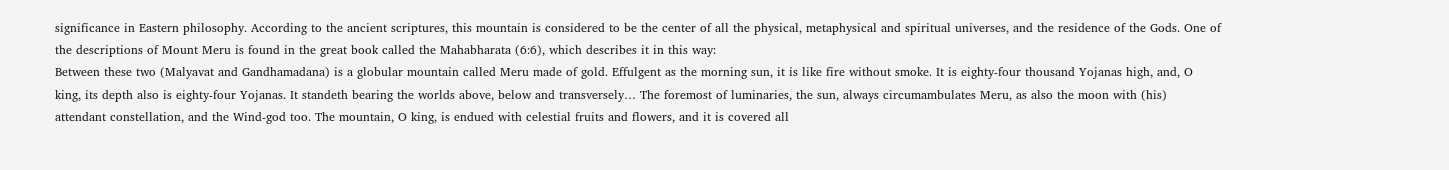significance in Eastern philosophy. According to the ancient scriptures, this mountain is considered to be the center of all the physical, metaphysical and spiritual universes, and the residence of the Gods. One of the descriptions of Mount Meru is found in the great book called the Mahabharata (6:6), which describes it in this way:
Between these two (Malyavat and Gandhamadana) is a globular mountain called Meru made of gold. Effulgent as the morning sun, it is like fire without smoke. It is eighty-four thousand Yojanas high, and, O king, its depth also is eighty-four Yojanas. It standeth bearing the worlds above, below and transversely… The foremost of luminaries, the sun, always circumambulates Meru, as also the moon with (his) attendant constellation, and the Wind-god too. The mountain, O king, is endued with celestial fruits and flowers, and it is covered all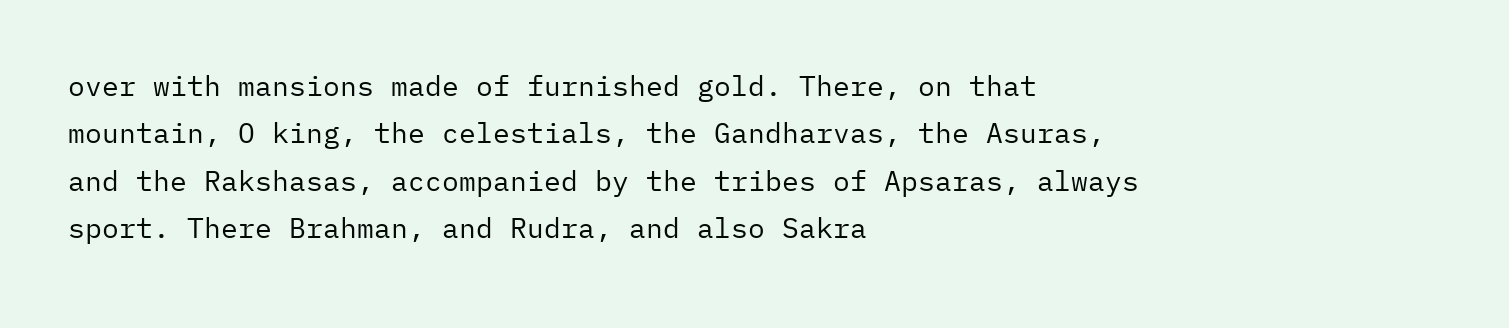over with mansions made of furnished gold. There, on that mountain, O king, the celestials, the Gandharvas, the Asuras, and the Rakshasas, accompanied by the tribes of Apsaras, always sport. There Brahman, and Rudra, and also Sakra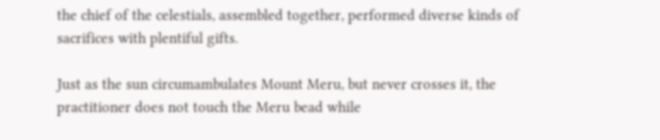the chief of the celestials, assembled together, performed diverse kinds of sacrifices with plentiful gifts.

Just as the sun circumambulates Mount Meru, but never crosses it, the practitioner does not touch the Meru bead while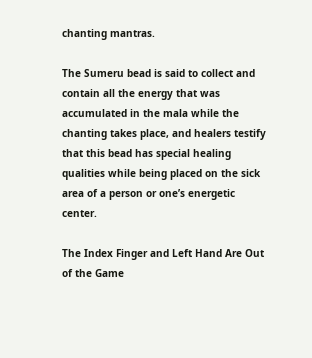chanting mantras.

The Sumeru bead is said to collect and contain all the energy that was accumulated in the mala while the chanting takes place, and healers testify that this bead has special healing qualities while being placed on the sick area of a person or one’s energetic center.

The Index Finger and Left Hand Are Out of the Game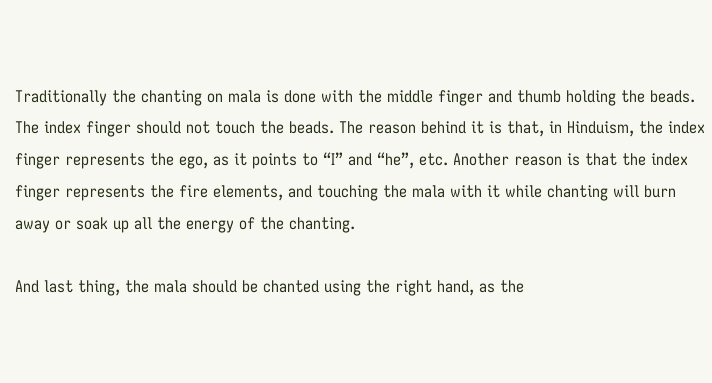Traditionally the chanting on mala is done with the middle finger and thumb holding the beads. The index finger should not touch the beads. The reason behind it is that, in Hinduism, the index finger represents the ego, as it points to “I” and “he”, etc. Another reason is that the index finger represents the fire elements, and touching the mala with it while chanting will burn away or soak up all the energy of the chanting.

And last thing, the mala should be chanted using the right hand, as the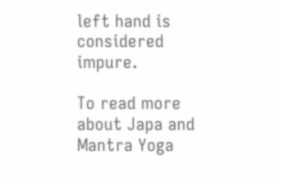left hand is considered impure.

To read more about Japa and Mantra Yoga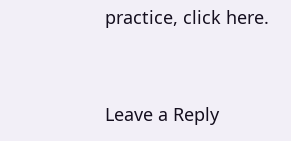practice, click here.


Leave a Reply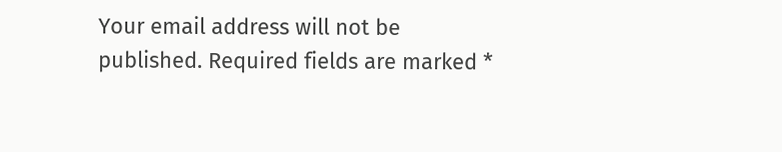Your email address will not be published. Required fields are marked *